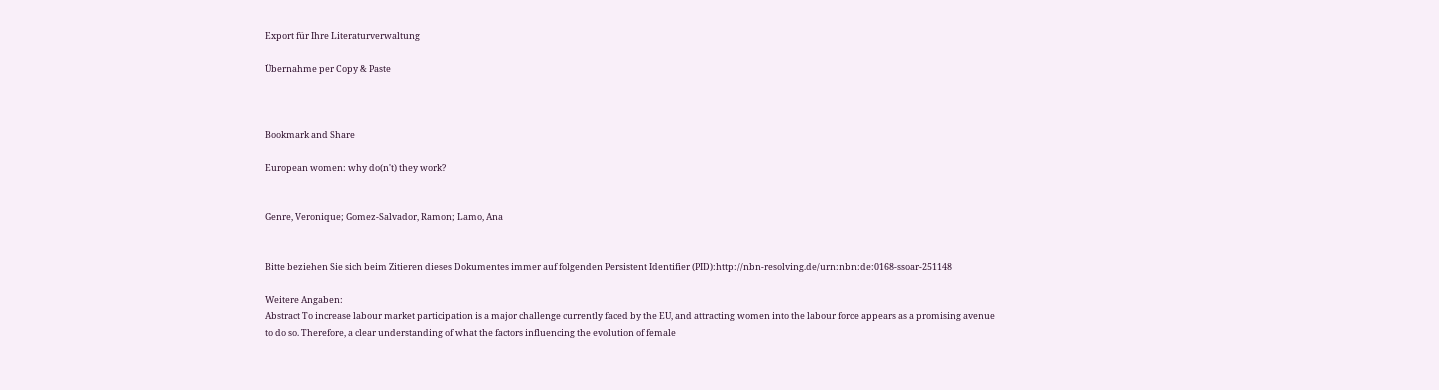Export für Ihre Literaturverwaltung

Übernahme per Copy & Paste



Bookmark and Share

European women: why do(n't) they work?


Genre, Veronique; Gomez-Salvador, Ramon; Lamo, Ana


Bitte beziehen Sie sich beim Zitieren dieses Dokumentes immer auf folgenden Persistent Identifier (PID):http://nbn-resolving.de/urn:nbn:de:0168-ssoar-251148

Weitere Angaben:
Abstract To increase labour market participation is a major challenge currently faced by the EU, and attracting women into the labour force appears as a promising avenue to do so. Therefore, a clear understanding of what the factors influencing the evolution of female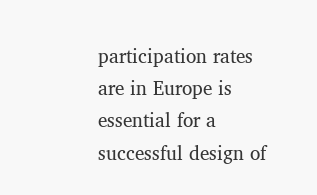participation rates are in Europe is essential for a successful design of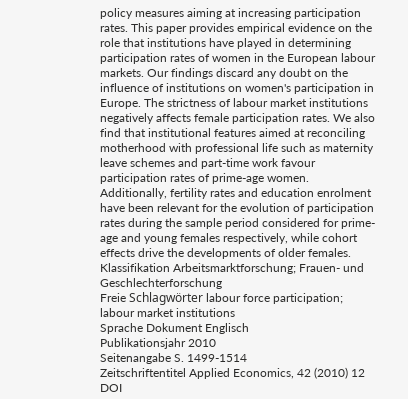policy measures aiming at increasing participation rates. This paper provides empirical evidence on the role that institutions have played in determining participation rates of women in the European labour markets. Our findings discard any doubt on the influence of institutions on women's participation in Europe. The strictness of labour market institutions negatively affects female participation rates. We also find that institutional features aimed at reconciling motherhood with professional life such as maternity leave schemes and part-time work favour participation rates of prime-age women. Additionally, fertility rates and education enrolment have been relevant for the evolution of participation rates during the sample period considered for prime-age and young females respectively, while cohort effects drive the developments of older females.
Klassifikation Arbeitsmarktforschung; Frauen- und Geschlechterforschung
Freie Schlagwörter labour force participation; labour market institutions
Sprache Dokument Englisch
Publikationsjahr 2010
Seitenangabe S. 1499-1514
Zeitschriftentitel Applied Economics, 42 (2010) 12
DOI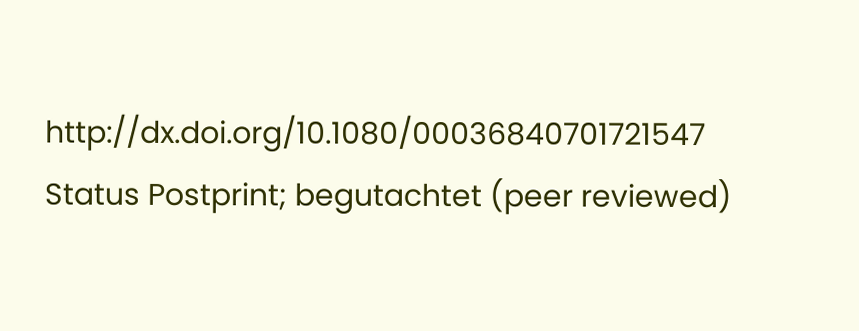http://dx.doi.org/10.1080/00036840701721547
Status Postprint; begutachtet (peer reviewed)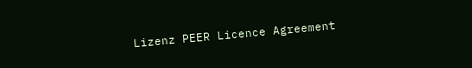Lizenz PEER Licence Agreement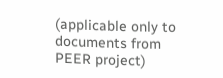(applicable only to documents from PEER project)